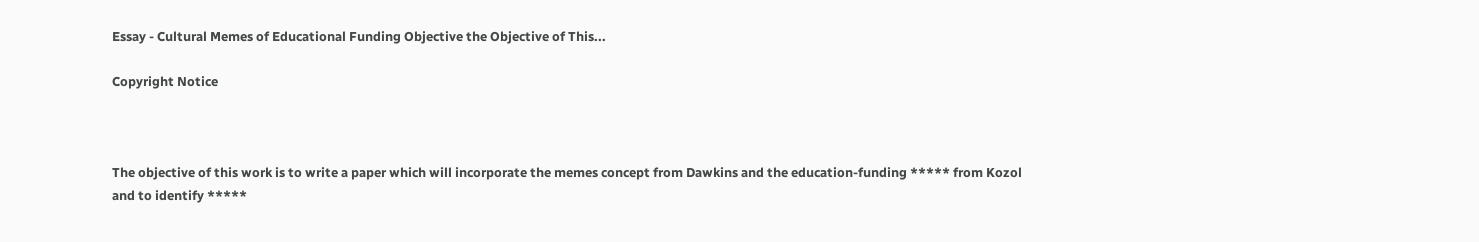Essay - Cultural Memes of Educational Funding Objective the Objective of This...

Copyright Notice



The objective of this work is to write a paper which will incorporate the memes concept from Dawkins and the education-funding ***** from Kozol and to identify *****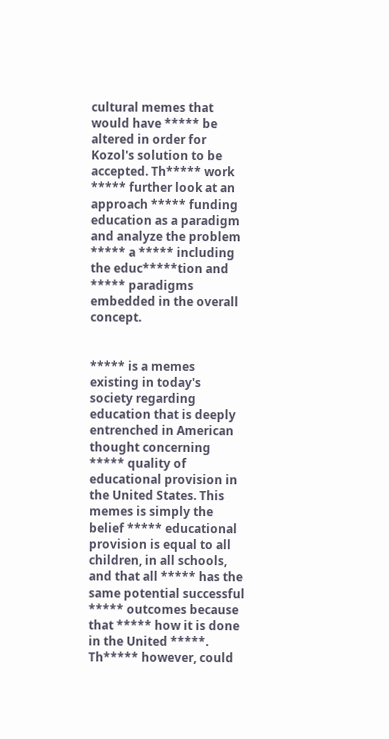cultural memes that would have ***** be altered in order for Kozol's solution to be accepted. Th***** work ***** further look at an approach ***** funding education as a paradigm and analyze the problem ***** a ***** including the educ*****tion and ***** paradigms embedded in the overall concept.


***** is a memes existing in today's society regarding education that is deeply entrenched in American thought concerning ***** quality of educational provision in the United States. This memes is simply the belief ***** educational provision is equal to all children, in all schools, and that all ***** has the same potential successful ***** outcomes because that ***** how it is done in the United *****. Th***** however, could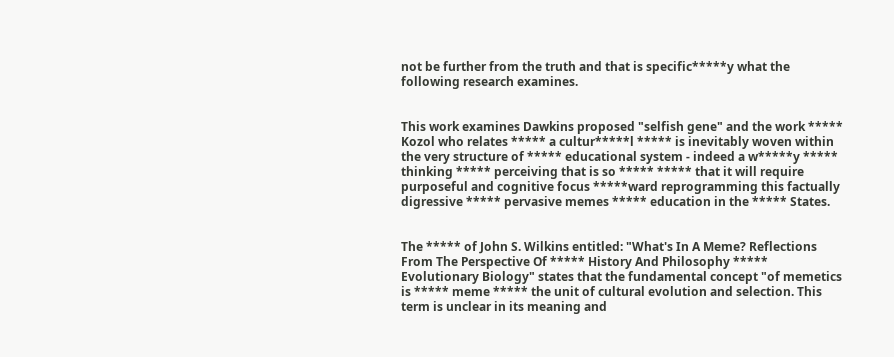not be further from the truth and that is specific*****y what the following research examines.


This work examines Dawkins proposed "selfish gene" and the work ***** Kozol who relates ***** a cultur*****l ***** is inevitably woven within the very structure of ***** educational system - indeed a w*****y ***** thinking ***** perceiving that is so ***** ***** that it will require purposeful and cognitive focus *****ward reprogramming this factually digressive ***** pervasive memes ***** education in the ***** States.


The ***** of John S. Wilkins entitled: "What's In A Meme? Reflections From The Perspective Of ***** History And Philosophy ***** Evolutionary Biology" states that the fundamental concept "of memetics is ***** meme ***** the unit of cultural evolution and selection. This term is unclear in its meaning and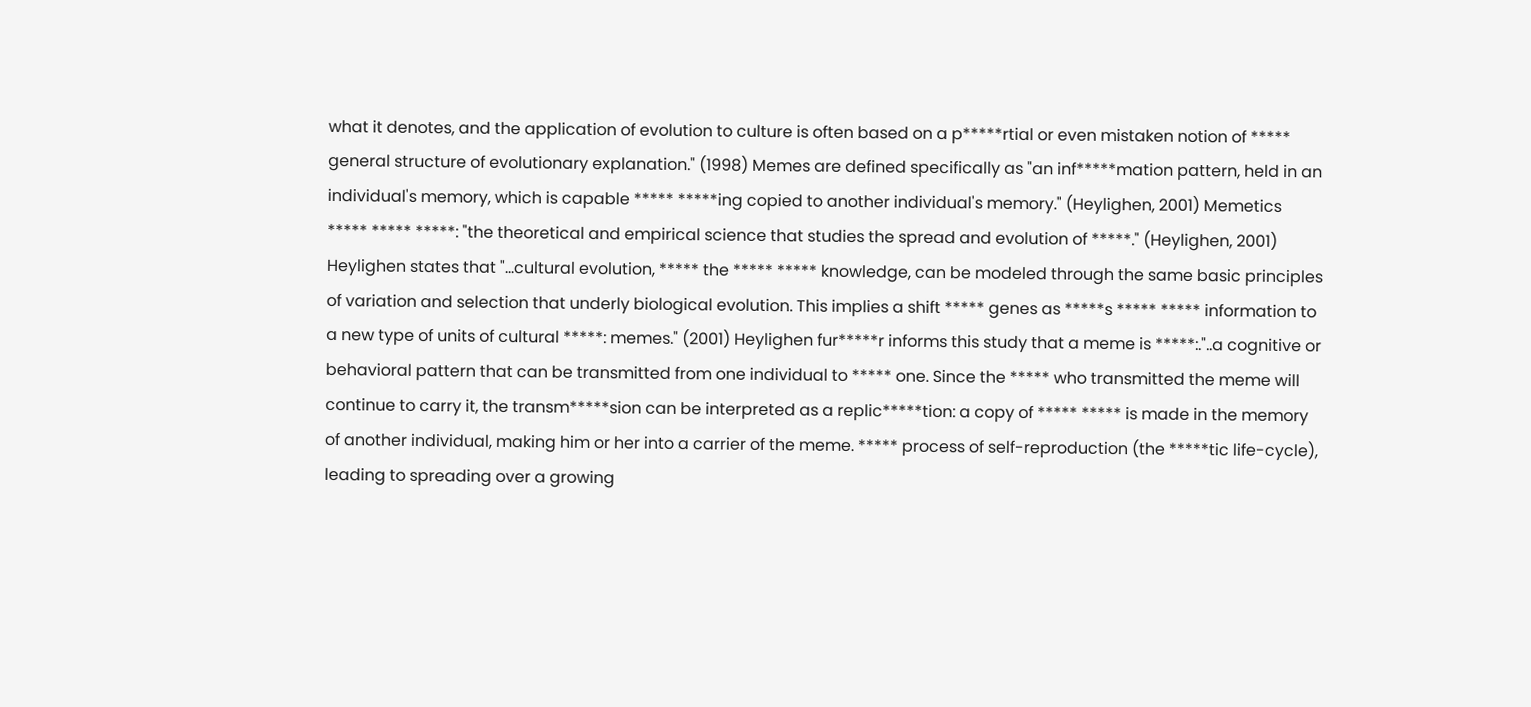what it denotes, and the application of evolution to culture is often based on a p*****rtial or even mistaken notion of ***** general structure of evolutionary explanation." (1998) Memes are defined specifically as "an inf*****mation pattern, held in an individual's memory, which is capable ***** *****ing copied to another individual's memory." (Heylighen, 2001) Memetics ***** ***** *****: "the theoretical and empirical science that studies the spread and evolution of *****." (Heylighen, 2001) Heylighen states that "...cultural evolution, ***** the ***** ***** knowledge, can be modeled through the same basic principles of variation and selection that underly biological evolution. This implies a shift ***** genes as *****s ***** ***** information to a new type of units of cultural *****: memes." (2001) Heylighen fur*****r informs this study that a meme is *****:."..a cognitive or behavioral pattern that can be transmitted from one individual to ***** one. Since the ***** who transmitted the meme will continue to carry it, the transm*****sion can be interpreted as a replic*****tion: a copy of ***** ***** is made in the memory of another individual, making him or her into a carrier of the meme. ***** process of self-reproduction (the *****tic life-cycle), leading to spreading over a growing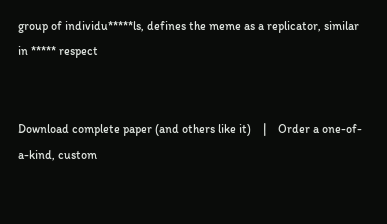group of individu*****ls, defines the meme as a replicator, similar in ***** respect


Download complete paper (and others like it)    |    Order a one-of-a-kind, custom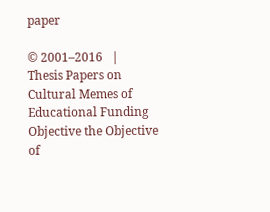paper

© 2001–2016   |   Thesis Papers on Cultural Memes of Educational Funding Objective the Objective of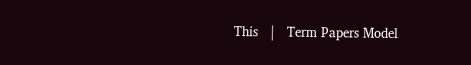This   |   Term Papers Model